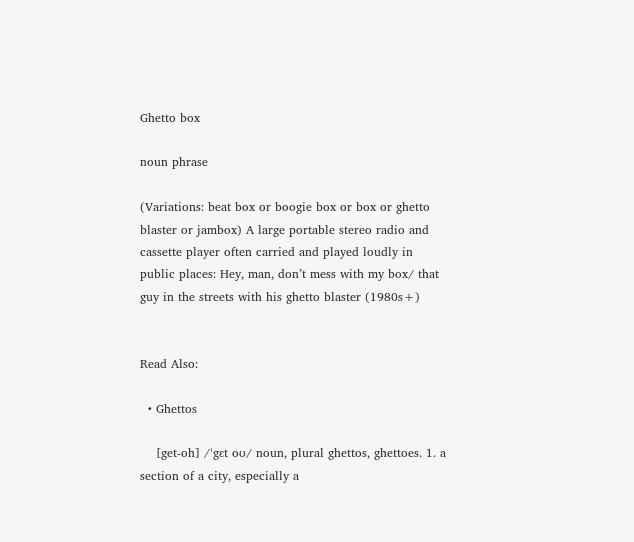Ghetto box

noun phrase

(Variations: beat box or boogie box or box or ghetto blaster or jambox) A large portable stereo radio and cassette player often carried and played loudly in public places: Hey, man, don’t mess with my box/ that guy in the streets with his ghetto blaster (1980s+)


Read Also:

  • Ghettos

    [get-oh] /ˈgɛt oʊ/ noun, plural ghettos, ghettoes. 1. a section of a city, especially a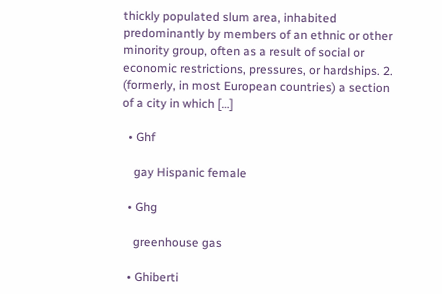thickly populated slum area, inhabited predominantly by members of an ethnic or other minority group, often as a result of social or economic restrictions, pressures, or hardships. 2. (formerly, in most European countries) a section of a city in which […]

  • Ghf

    gay Hispanic female

  • Ghg

    greenhouse gas

  • Ghiberti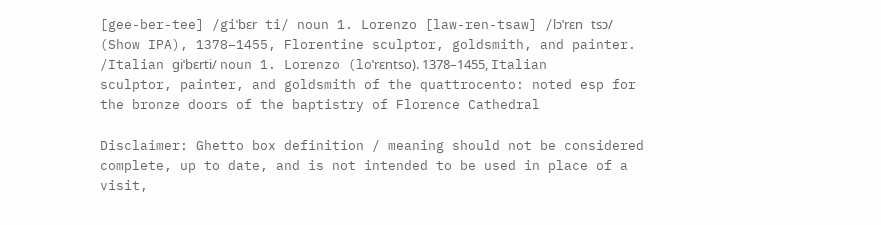[gee-ber-tee] /giˈbɛr ti/ noun 1. Lorenzo [law-ren-tsaw] /lɔˈrɛn tsɔ/ (Show IPA), 1378–1455, Florentine sculptor, goldsmith, and painter. /Italian ɡiˈbɛrti/ noun 1. Lorenzo (loˈrɛntso). 1378–1455, Italian sculptor, painter, and goldsmith of the quattrocento: noted esp for the bronze doors of the baptistry of Florence Cathedral

Disclaimer: Ghetto box definition / meaning should not be considered complete, up to date, and is not intended to be used in place of a visit,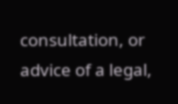consultation, or advice of a legal,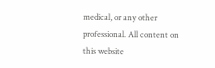medical, or any other professional. All content on this website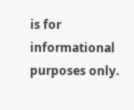is for informational purposes only.